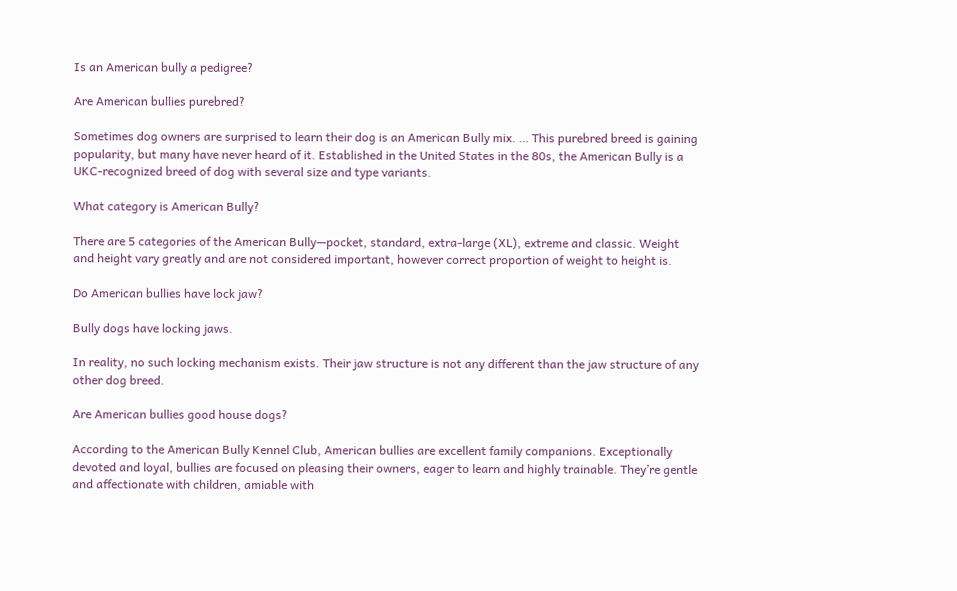Is an American bully a pedigree?

Are American bullies purebred?

Sometimes dog owners are surprised to learn their dog is an American Bully mix. … This purebred breed is gaining popularity, but many have never heard of it. Established in the United States in the 80s, the American Bully is a UKC-recognized breed of dog with several size and type variants.

What category is American Bully?

There are 5 categories of the American Bully—pocket, standard, extra-large (XL), extreme and classic. Weight and height vary greatly and are not considered important, however correct proportion of weight to height is.

Do American bullies have lock jaw?

Bully dogs have locking jaws.

In reality, no such locking mechanism exists. Their jaw structure is not any different than the jaw structure of any other dog breed.

Are American bullies good house dogs?

According to the American Bully Kennel Club, American bullies are excellent family companions. Exceptionally devoted and loyal, bullies are focused on pleasing their owners, eager to learn and highly trainable. They’re gentle and affectionate with children, amiable with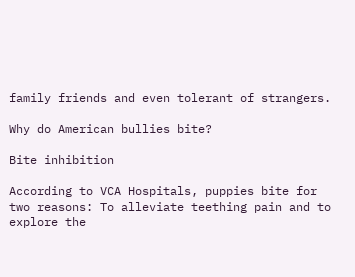family friends and even tolerant of strangers.

Why do American bullies bite?

Bite inhibition

According to VCA Hospitals, puppies bite for two reasons: To alleviate teething pain and to explore the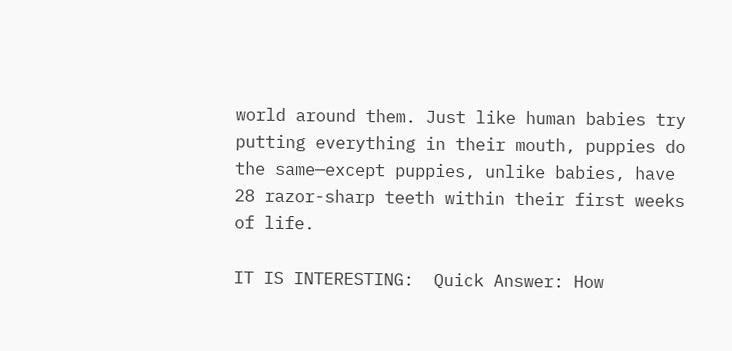world around them. Just like human babies try putting everything in their mouth, puppies do the same—except puppies, unlike babies, have 28 razor-sharp teeth within their first weeks of life.

IT IS INTERESTING:  Quick Answer: How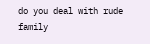do you deal with rude family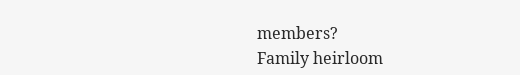members?
Family heirloom